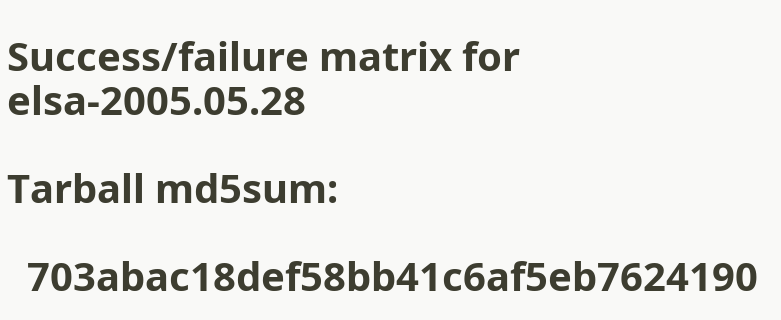Success/failure matrix for elsa-2005.05.28

Tarball md5sum:

  703abac18def58bb41c6af5eb7624190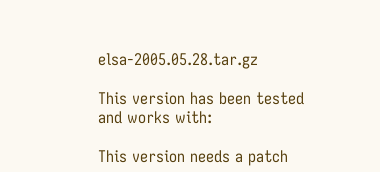elsa-2005.05.28.tar.gz

This version has been tested and works with:

This version needs a patch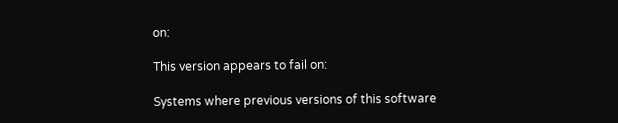on:

This version appears to fail on:

Systems where previous versions of this software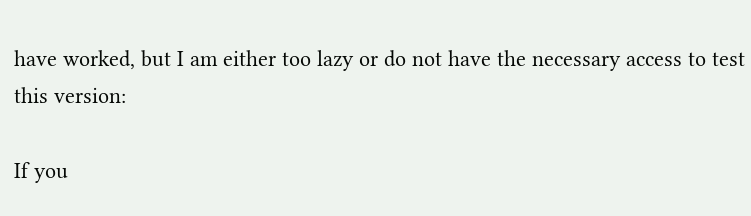have worked, but I am either too lazy or do not have the necessary access to test this version:

If you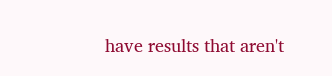have results that aren't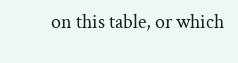on this table, or which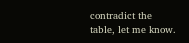contradict the table, let me know.